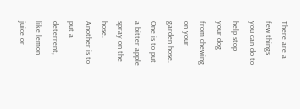There are a few things you can do to help stop your dog from chewing on your garden hose. One is to put a bitter apple spray on the hose. Another is to put a deterrent, like lemon juice or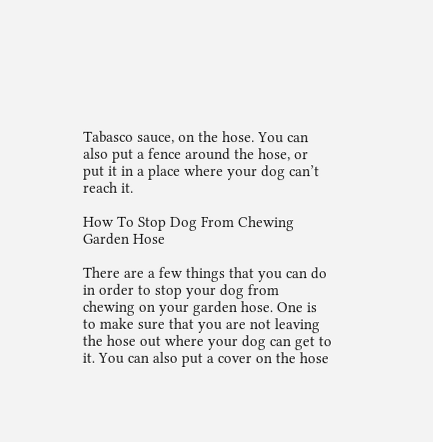Tabasco sauce, on the hose. You can also put a fence around the hose, or put it in a place where your dog can’t reach it.

How To Stop Dog From Chewing Garden Hose

There are a few things that you can do in order to stop your dog from chewing on your garden hose. One is to make sure that you are not leaving the hose out where your dog can get to it. You can also put a cover on the hose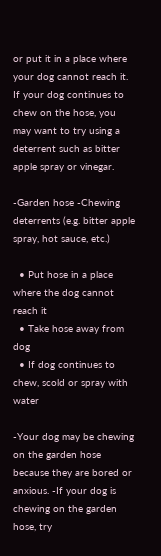or put it in a place where your dog cannot reach it. If your dog continues to chew on the hose, you may want to try using a deterrent such as bitter apple spray or vinegar.

-Garden hose -Chewing deterrents (e.g. bitter apple spray, hot sauce, etc.)

  • Put hose in a place where the dog cannot reach it
  • Take hose away from dog
  • If dog continues to chew, scold or spray with water

-Your dog may be chewing on the garden hose because they are bored or anxious. -If your dog is chewing on the garden hose, try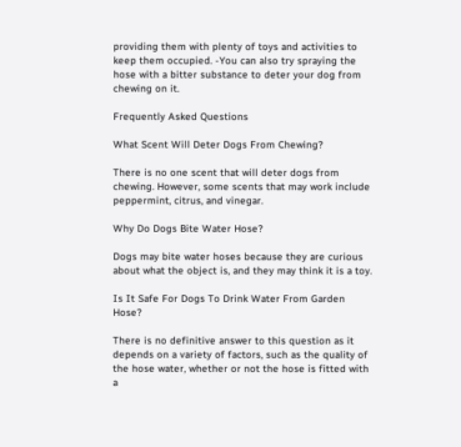providing them with plenty of toys and activities to keep them occupied. -You can also try spraying the hose with a bitter substance to deter your dog from chewing on it.

Frequently Asked Questions

What Scent Will Deter Dogs From Chewing?

There is no one scent that will deter dogs from chewing. However, some scents that may work include peppermint, citrus, and vinegar.

Why Do Dogs Bite Water Hose?

Dogs may bite water hoses because they are curious about what the object is, and they may think it is a toy.

Is It Safe For Dogs To Drink Water From Garden Hose?

There is no definitive answer to this question as it depends on a variety of factors, such as the quality of the hose water, whether or not the hose is fitted with a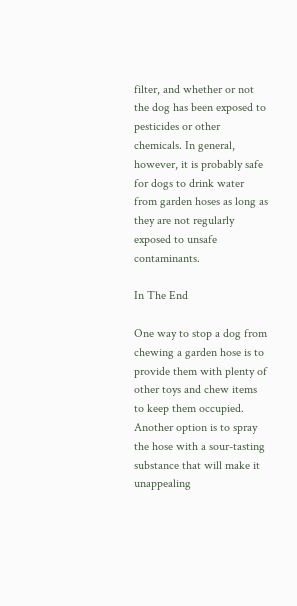filter, and whether or not the dog has been exposed to pesticides or other chemicals. In general, however, it is probably safe for dogs to drink water from garden hoses as long as they are not regularly exposed to unsafe contaminants.

In The End

One way to stop a dog from chewing a garden hose is to provide them with plenty of other toys and chew items to keep them occupied. Another option is to spray the hose with a sour-tasting substance that will make it unappealing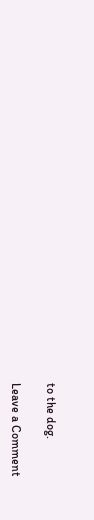to the dog.

Leave a Comment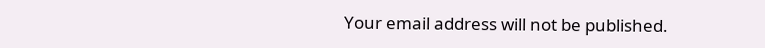Your email address will not be published.